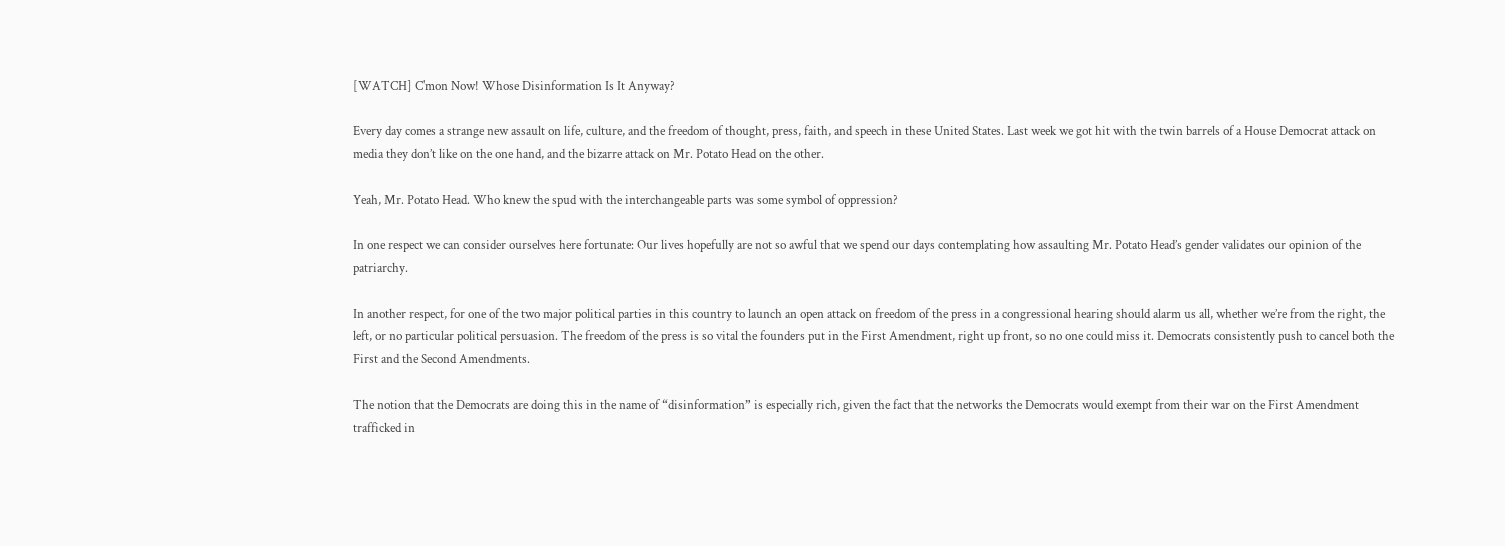[WATCH] C'mon Now! Whose Disinformation Is It Anyway?

Every day comes a strange new assault on life, culture, and the freedom of thought, press, faith, and speech in these United States. Last week we got hit with the twin barrels of a House Democrat attack on media they don’t like on the one hand, and the bizarre attack on Mr. Potato Head on the other.

Yeah, Mr. Potato Head. Who knew the spud with the interchangeable parts was some symbol of oppression?

In one respect we can consider ourselves here fortunate: Our lives hopefully are not so awful that we spend our days contemplating how assaulting Mr. Potato Head’s gender validates our opinion of the patriarchy.

In another respect, for one of the two major political parties in this country to launch an open attack on freedom of the press in a congressional hearing should alarm us all, whether we’re from the right, the left, or no particular political persuasion. The freedom of the press is so vital the founders put in the First Amendment, right up front, so no one could miss it. Democrats consistently push to cancel both the First and the Second Amendments.

The notion that the Democrats are doing this in the name of “disinformation” is especially rich, given the fact that the networks the Democrats would exempt from their war on the First Amendment trafficked in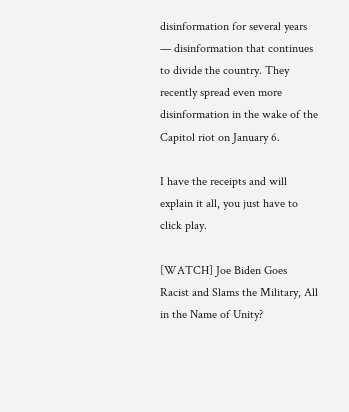disinformation for several years — disinformation that continues to divide the country. They recently spread even more disinformation in the wake of the Capitol riot on January 6.

I have the receipts and will explain it all, you just have to click play.

[WATCH] Joe Biden Goes Racist and Slams the Military, All in the Name of Unity?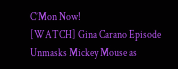C’Mon Now!
[WATCH] Gina Carano Episode Unmasks Mickey Mouse as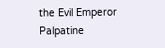the Evil Emperor Palpatine